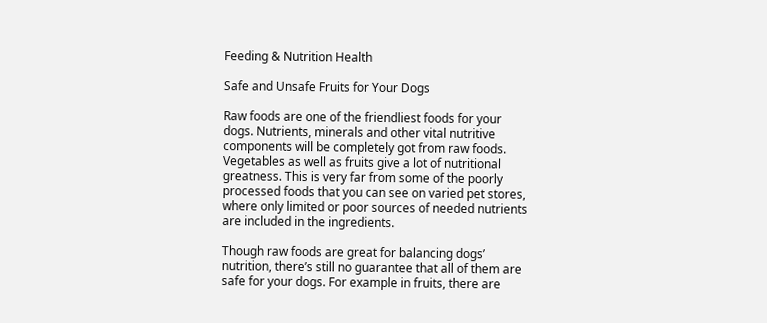Feeding & Nutrition Health

Safe and Unsafe Fruits for Your Dogs

Raw foods are one of the friendliest foods for your dogs. Nutrients, minerals and other vital nutritive components will be completely got from raw foods. Vegetables as well as fruits give a lot of nutritional greatness. This is very far from some of the poorly processed foods that you can see on varied pet stores, where only limited or poor sources of needed nutrients are included in the ingredients.

Though raw foods are great for balancing dogs’ nutrition, there’s still no guarantee that all of them are safe for your dogs. For example in fruits, there are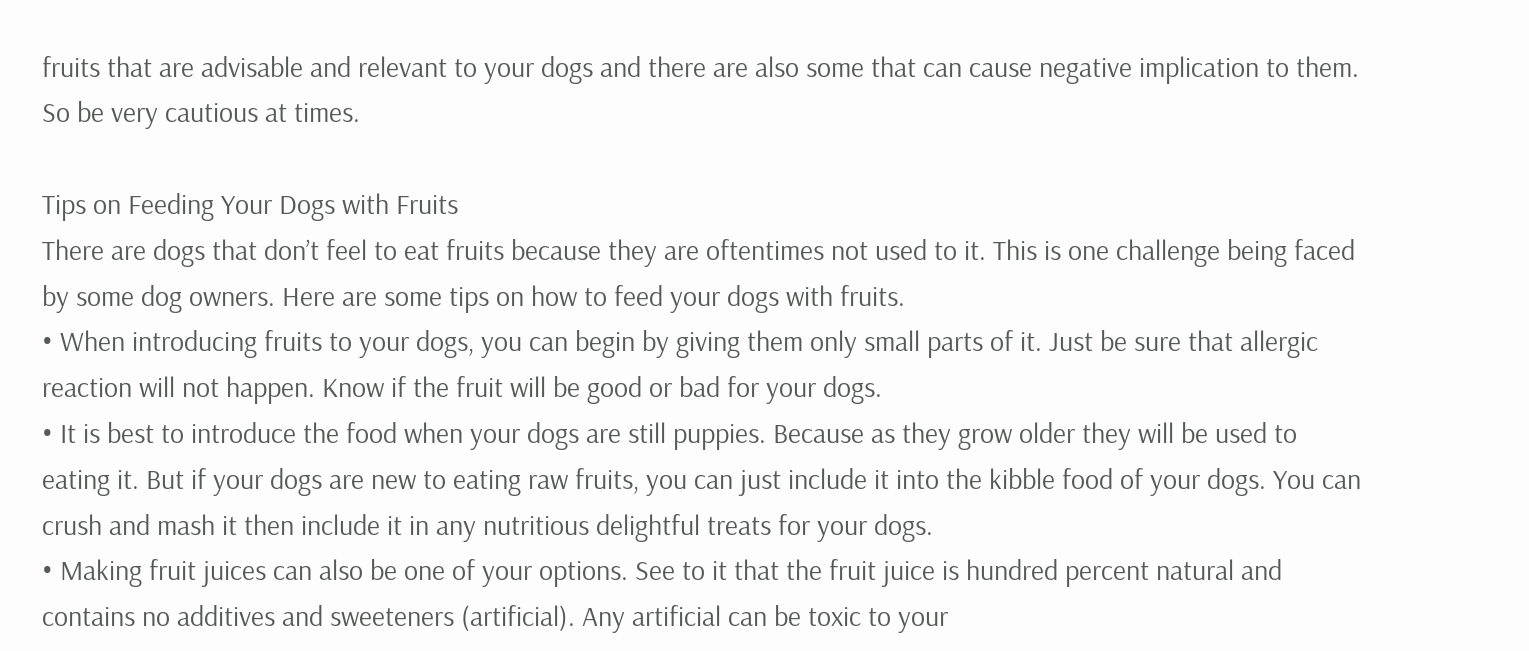fruits that are advisable and relevant to your dogs and there are also some that can cause negative implication to them. So be very cautious at times.

Tips on Feeding Your Dogs with Fruits
There are dogs that don’t feel to eat fruits because they are oftentimes not used to it. This is one challenge being faced by some dog owners. Here are some tips on how to feed your dogs with fruits.
• When introducing fruits to your dogs, you can begin by giving them only small parts of it. Just be sure that allergic reaction will not happen. Know if the fruit will be good or bad for your dogs.
• It is best to introduce the food when your dogs are still puppies. Because as they grow older they will be used to eating it. But if your dogs are new to eating raw fruits, you can just include it into the kibble food of your dogs. You can crush and mash it then include it in any nutritious delightful treats for your dogs.
• Making fruit juices can also be one of your options. See to it that the fruit juice is hundred percent natural and contains no additives and sweeteners (artificial). Any artificial can be toxic to your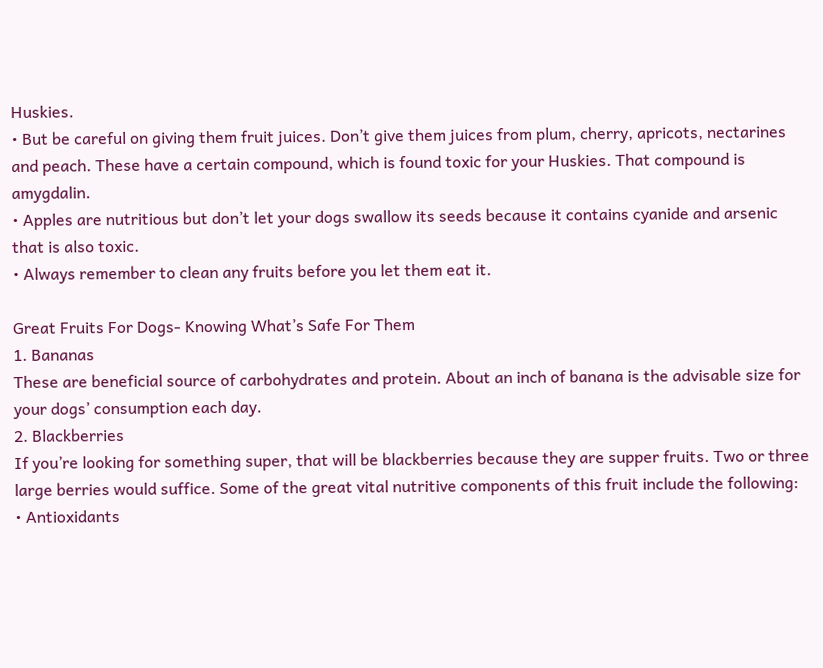Huskies.
• But be careful on giving them fruit juices. Don’t give them juices from plum, cherry, apricots, nectarines and peach. These have a certain compound, which is found toxic for your Huskies. That compound is amygdalin.
• Apples are nutritious but don’t let your dogs swallow its seeds because it contains cyanide and arsenic that is also toxic.
• Always remember to clean any fruits before you let them eat it.

Great Fruits For Dogs- Knowing What’s Safe For Them
1. Bananas
These are beneficial source of carbohydrates and protein. About an inch of banana is the advisable size for your dogs’ consumption each day.
2. Blackberries
If you’re looking for something super, that will be blackberries because they are supper fruits. Two or three large berries would suffice. Some of the great vital nutritive components of this fruit include the following:
• Antioxidants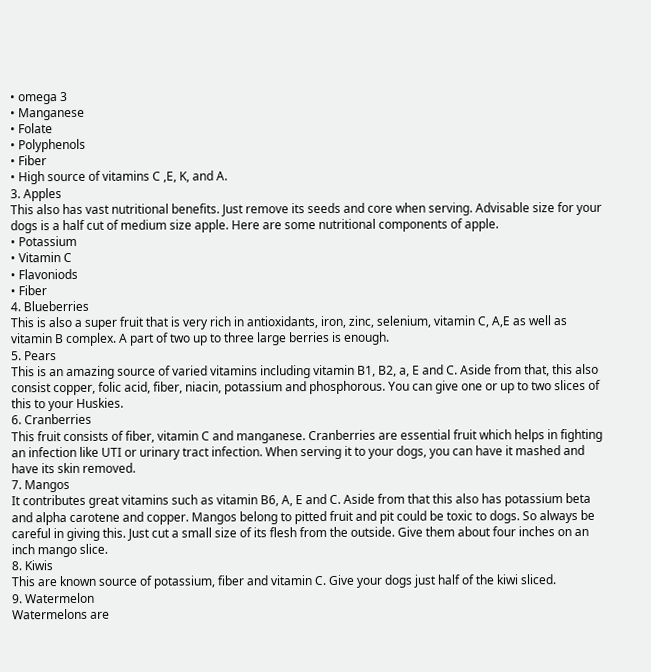• omega 3
• Manganese
• Folate
• Polyphenols
• Fiber
• High source of vitamins C ,E, K, and A.
3. Apples
This also has vast nutritional benefits. Just remove its seeds and core when serving. Advisable size for your dogs is a half cut of medium size apple. Here are some nutritional components of apple.
• Potassium
• Vitamin C
• Flavoniods
• Fiber
4. Blueberries
This is also a super fruit that is very rich in antioxidants, iron, zinc, selenium, vitamin C, A,E as well as vitamin B complex. A part of two up to three large berries is enough.
5. Pears
This is an amazing source of varied vitamins including vitamin B1, B2, a, E and C. Aside from that, this also consist copper, folic acid, fiber, niacin, potassium and phosphorous. You can give one or up to two slices of this to your Huskies.
6. Cranberries
This fruit consists of fiber, vitamin C and manganese. Cranberries are essential fruit which helps in fighting an infection like UTI or urinary tract infection. When serving it to your dogs, you can have it mashed and have its skin removed.
7. Mangos
It contributes great vitamins such as vitamin B6, A, E and C. Aside from that this also has potassium beta and alpha carotene and copper. Mangos belong to pitted fruit and pit could be toxic to dogs. So always be careful in giving this. Just cut a small size of its flesh from the outside. Give them about four inches on an inch mango slice.
8. Kiwis
This are known source of potassium, fiber and vitamin C. Give your dogs just half of the kiwi sliced.
9. Watermelon
Watermelons are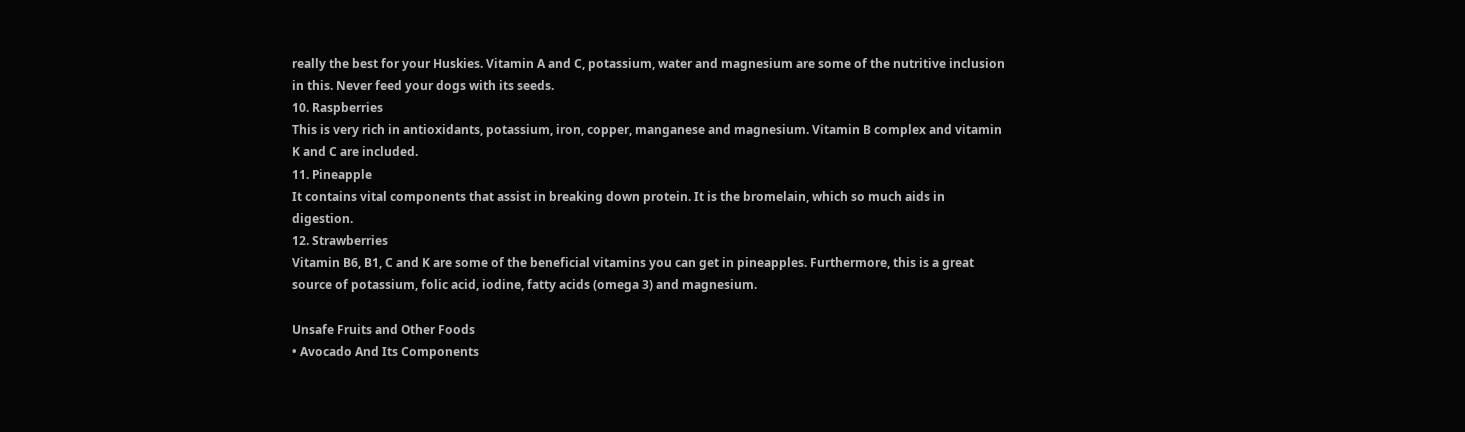really the best for your Huskies. Vitamin A and C, potassium, water and magnesium are some of the nutritive inclusion in this. Never feed your dogs with its seeds.
10. Raspberries
This is very rich in antioxidants, potassium, iron, copper, manganese and magnesium. Vitamin B complex and vitamin K and C are included.
11. Pineapple
It contains vital components that assist in breaking down protein. It is the bromelain, which so much aids in digestion.
12. Strawberries
Vitamin B6, B1, C and K are some of the beneficial vitamins you can get in pineapples. Furthermore, this is a great source of potassium, folic acid, iodine, fatty acids (omega 3) and magnesium.

Unsafe Fruits and Other Foods
• Avocado And Its Components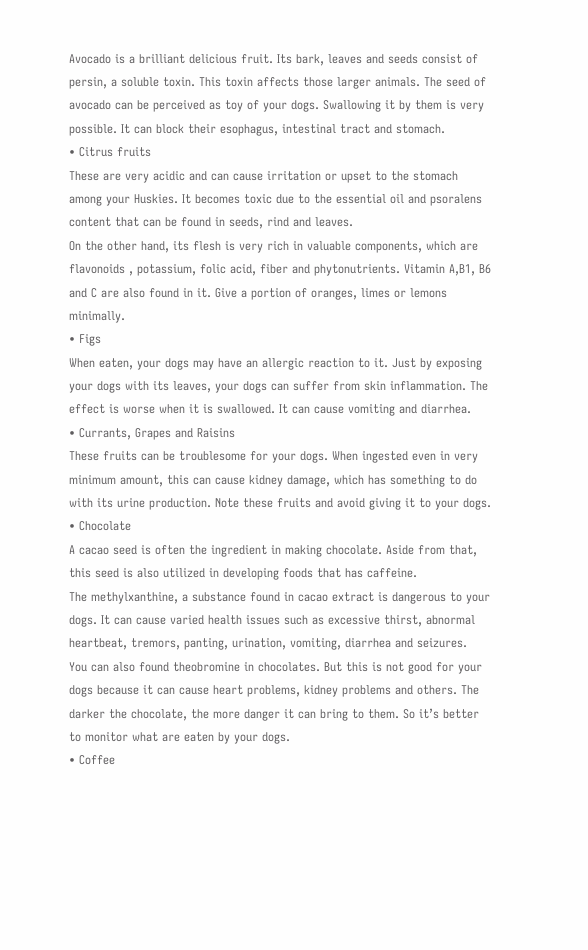Avocado is a brilliant delicious fruit. Its bark, leaves and seeds consist of persin, a soluble toxin. This toxin affects those larger animals. The seed of avocado can be perceived as toy of your dogs. Swallowing it by them is very possible. It can block their esophagus, intestinal tract and stomach.
• Citrus fruits
These are very acidic and can cause irritation or upset to the stomach among your Huskies. It becomes toxic due to the essential oil and psoralens content that can be found in seeds, rind and leaves.
On the other hand, its flesh is very rich in valuable components, which are flavonoids , potassium, folic acid, fiber and phytonutrients. Vitamin A,B1, B6 and C are also found in it. Give a portion of oranges, limes or lemons minimally.
• Figs
When eaten, your dogs may have an allergic reaction to it. Just by exposing your dogs with its leaves, your dogs can suffer from skin inflammation. The effect is worse when it is swallowed. It can cause vomiting and diarrhea.
• Currants, Grapes and Raisins
These fruits can be troublesome for your dogs. When ingested even in very minimum amount, this can cause kidney damage, which has something to do with its urine production. Note these fruits and avoid giving it to your dogs.
• Chocolate
A cacao seed is often the ingredient in making chocolate. Aside from that, this seed is also utilized in developing foods that has caffeine.
The methylxanthine, a substance found in cacao extract is dangerous to your dogs. It can cause varied health issues such as excessive thirst, abnormal heartbeat, tremors, panting, urination, vomiting, diarrhea and seizures.
You can also found theobromine in chocolates. But this is not good for your dogs because it can cause heart problems, kidney problems and others. The darker the chocolate, the more danger it can bring to them. So it’s better to monitor what are eaten by your dogs.
• Coffee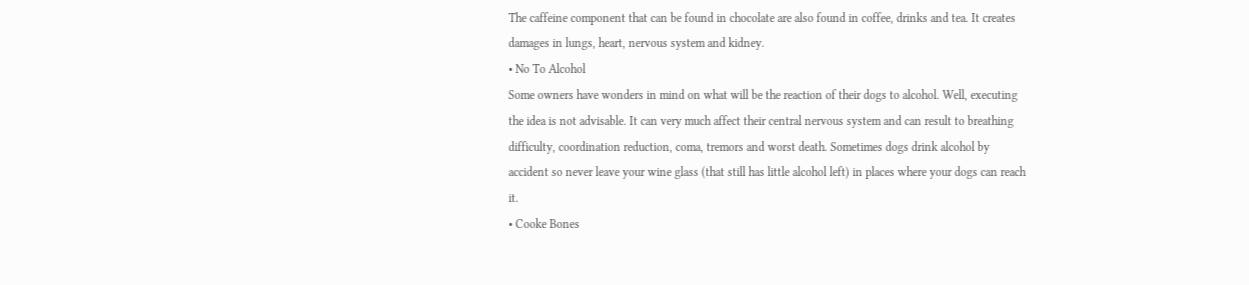The caffeine component that can be found in chocolate are also found in coffee, drinks and tea. It creates damages in lungs, heart, nervous system and kidney.
• No To Alcohol
Some owners have wonders in mind on what will be the reaction of their dogs to alcohol. Well, executing the idea is not advisable. It can very much affect their central nervous system and can result to breathing difficulty, coordination reduction, coma, tremors and worst death. Sometimes dogs drink alcohol by accident so never leave your wine glass (that still has little alcohol left) in places where your dogs can reach it.
• Cooke Bones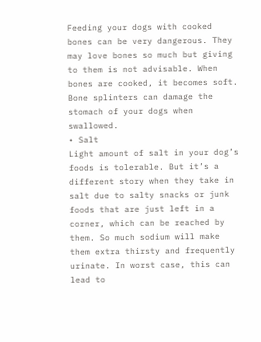Feeding your dogs with cooked bones can be very dangerous. They may love bones so much but giving to them is not advisable. When bones are cooked, it becomes soft. Bone splinters can damage the stomach of your dogs when swallowed.
• Salt
Light amount of salt in your dog’s foods is tolerable. But it’s a different story when they take in salt due to salty snacks or junk foods that are just left in a corner, which can be reached by them. So much sodium will make them extra thirsty and frequently urinate. In worst case, this can lead to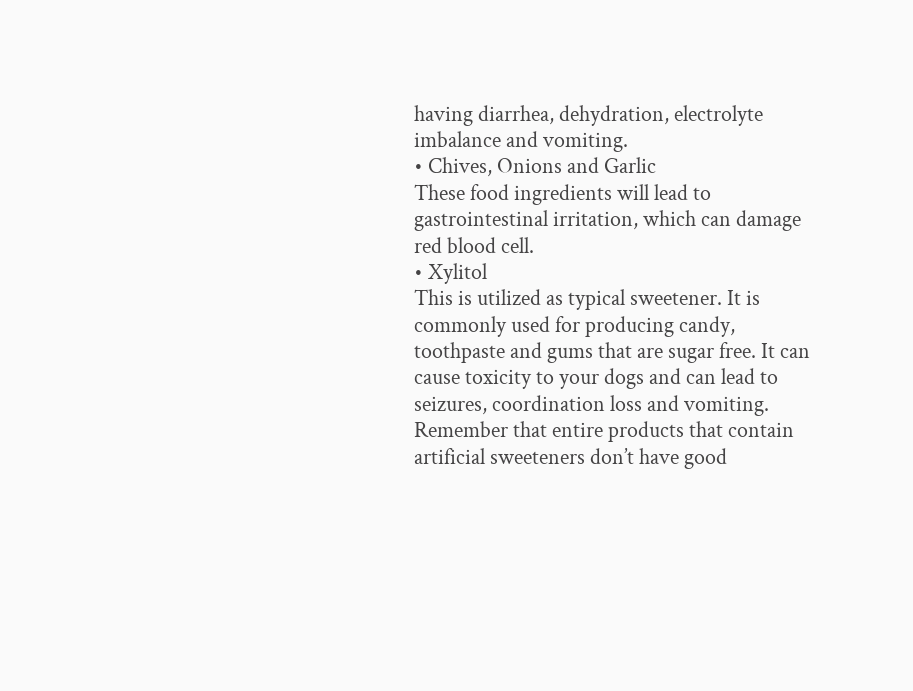having diarrhea, dehydration, electrolyte imbalance and vomiting.
• Chives, Onions and Garlic
These food ingredients will lead to gastrointestinal irritation, which can damage red blood cell.
• Xylitol
This is utilized as typical sweetener. It is commonly used for producing candy, toothpaste and gums that are sugar free. It can cause toxicity to your dogs and can lead to seizures, coordination loss and vomiting. Remember that entire products that contain artificial sweeteners don’t have good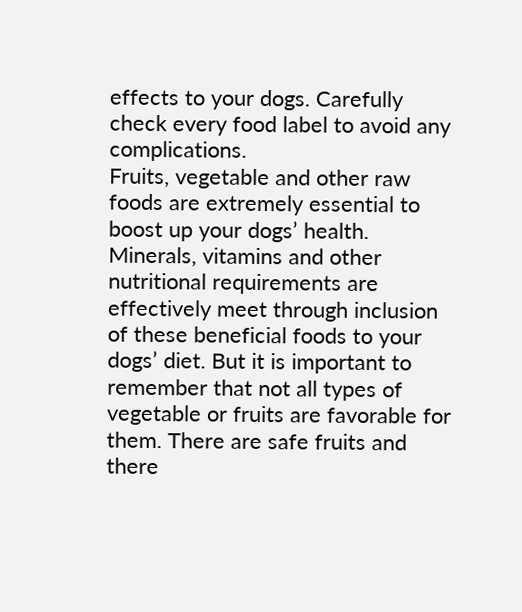effects to your dogs. Carefully check every food label to avoid any complications.
Fruits, vegetable and other raw foods are extremely essential to boost up your dogs’ health. Minerals, vitamins and other nutritional requirements are effectively meet through inclusion of these beneficial foods to your dogs’ diet. But it is important to remember that not all types of vegetable or fruits are favorable for them. There are safe fruits and there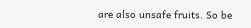are also unsafe fruits. So be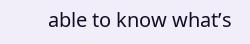able to know what’s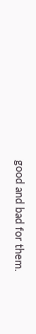good and bad for them.